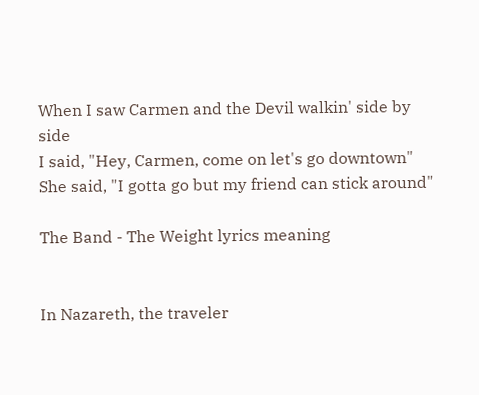When I saw Carmen and the Devil walkin' side by side
I said, "Hey, Carmen, come on let's go downtown"
She said, "I gotta go but my friend can stick around"

The Band - The Weight lyrics meaning


In Nazareth, the traveler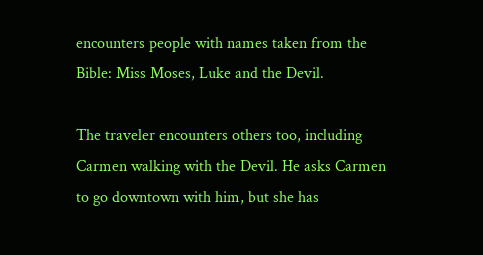encounters people with names taken from the Bible: Miss Moses, Luke and the Devil.

The traveler encounters others too, including Carmen walking with the Devil. He asks Carmen to go downtown with him, but she has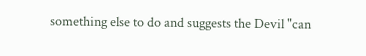something else to do and suggests the Devil "can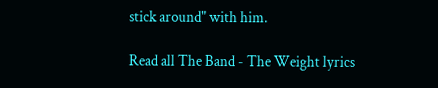stick around" with him.

Read all The Band - The Weight lyrics